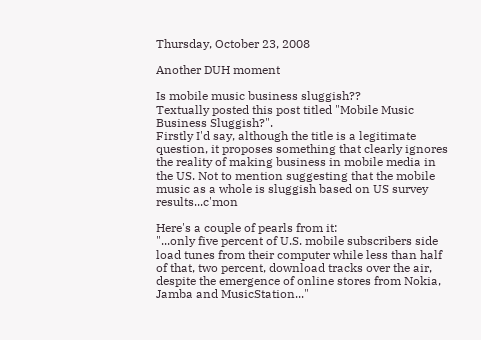Thursday, October 23, 2008

Another DUH moment

Is mobile music business sluggish??
Textually posted this post titled "Mobile Music Business Sluggish?".
Firstly I'd say, although the title is a legitimate question, it proposes something that clearly ignores the reality of making business in mobile media in the US. Not to mention suggesting that the mobile music as a whole is sluggish based on US survey results...c'mon

Here's a couple of pearls from it:
"...only five percent of U.S. mobile subscribers side load tunes from their computer while less than half of that, two percent, download tracks over the air, despite the emergence of online stores from Nokia, Jamba and MusicStation..."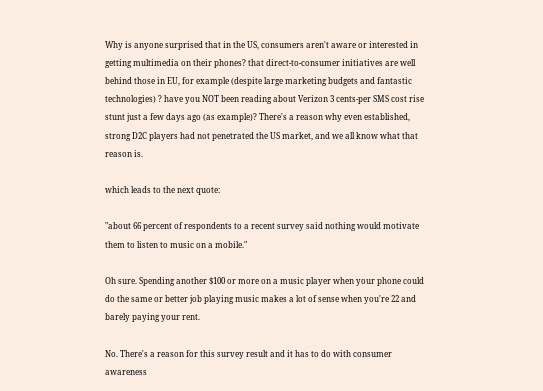Why is anyone surprised that in the US, consumers aren't aware or interested in getting multimedia on their phones? that direct-to-consumer initiatives are well behind those in EU, for example (despite large marketing budgets and fantastic technologies) ? have you NOT been reading about Verizon 3 cents-per SMS cost rise stunt just a few days ago (as example)? There's a reason why even established, strong D2C players had not penetrated the US market, and we all know what that reason is.

which leads to the next quote:

"about 66 percent of respondents to a recent survey said nothing would motivate them to listen to music on a mobile."

Oh sure. Spending another $100 or more on a music player when your phone could do the same or better job playing music makes a lot of sense when you're 22 and barely paying your rent.

No. There's a reason for this survey result and it has to do with consumer awareness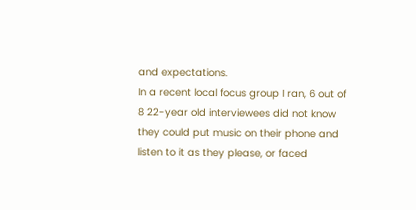and expectations.
In a recent local focus group I ran, 6 out of 8 22-year old interviewees did not know they could put music on their phone and listen to it as they please, or faced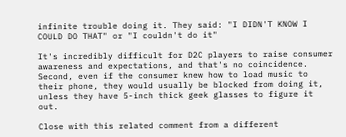infinite trouble doing it. They said: "I DIDN'T KNOW I COULD DO THAT" or "I couldn't do it"

It's incredibly difficult for D2C players to raise consumer awareness and expectations, and that's no coincidence. Second, even if the consumer knew how to load music to their phone, they would usually be blocked from doing it, unless they have 5-inch thick geek glasses to figure it out.

Close with this related comment from a different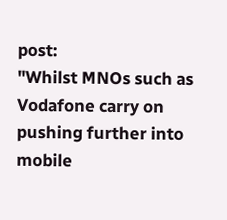post:
"Whilst MNOs such as Vodafone carry on pushing further into mobile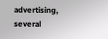advertising, several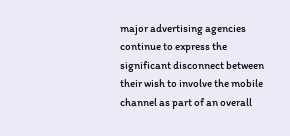major advertising agencies continue to express the significant disconnect between their wish to involve the mobile channel as part of an overall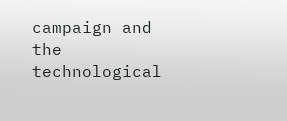campaign and the technological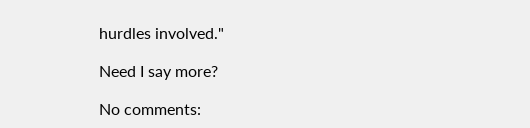hurdles involved."

Need I say more?

No comments: